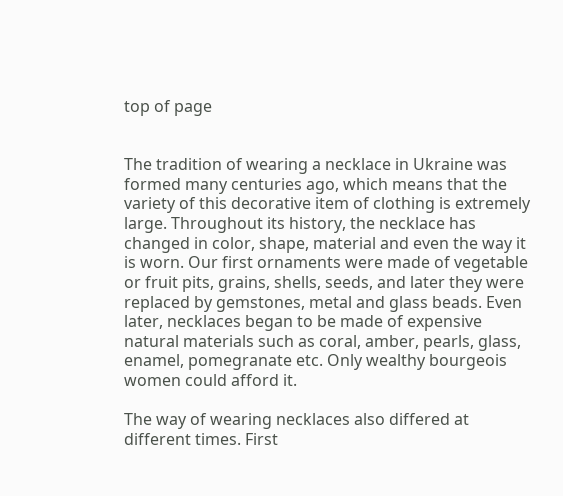top of page


The tradition of wearing a necklace in Ukraine was formed many centuries ago, which means that the variety of this decorative item of clothing is extremely large. Throughout its history, the necklace has changed in color, shape, material and even the way it is worn. Our first ornaments were made of vegetable or fruit pits, grains, shells, seeds, and later they were replaced by gemstones, metal and glass beads. Even later, necklaces began to be made of expensive natural materials such as coral, amber, pearls, glass, enamel, pomegranate etc. Only wealthy bourgeois women could afford it.

The way of wearing necklaces also differed at different times. First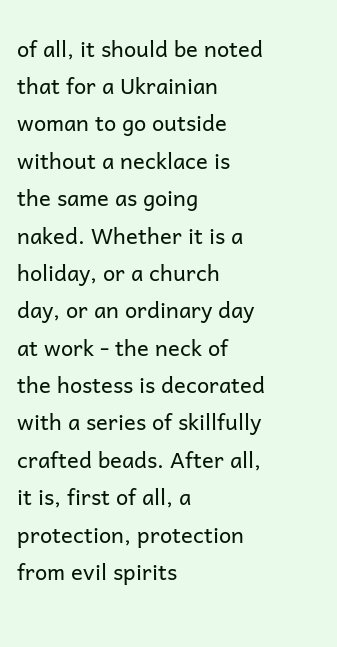of all, it should be noted that for a Ukrainian woman to go outside without a necklace is the same as going naked. Whether it is a holiday, or a church day, or an ordinary day at work - the neck of the hostess is decorated with a series of skillfully crafted beads. After all, it is, first of all, a protection, protection from evil spirits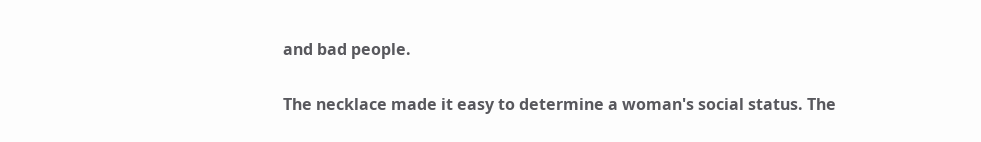and bad people.

The necklace made it easy to determine a woman's social status. The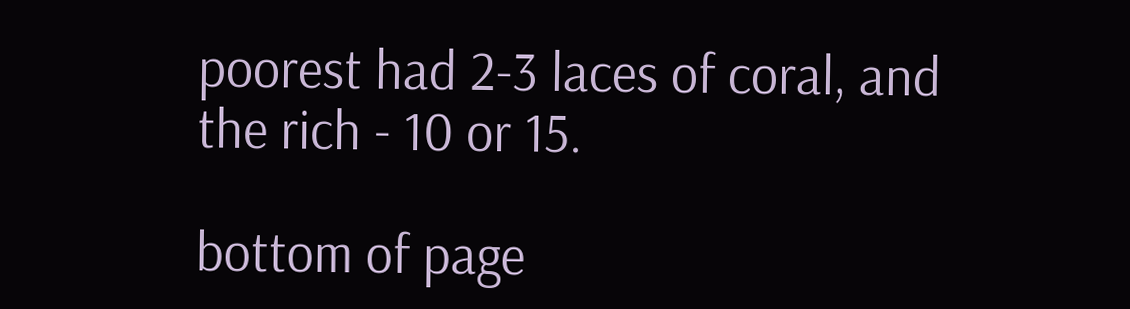poorest had 2-3 laces of coral, and the rich - 10 or 15.

bottom of page